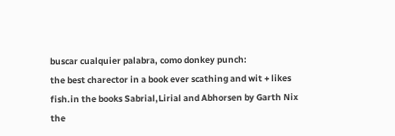buscar cualquier palabra, como donkey punch:
the best charector in a book ever scathing and wit + likes fish.in the books Sabrial,Lirial and Abhorsen by Garth Nix
the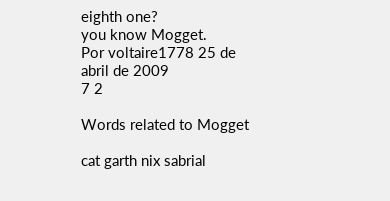eighth one?
you know Mogget.
Por voltaire1778 25 de abril de 2009
7 2

Words related to Mogget

cat garth nix sabrial